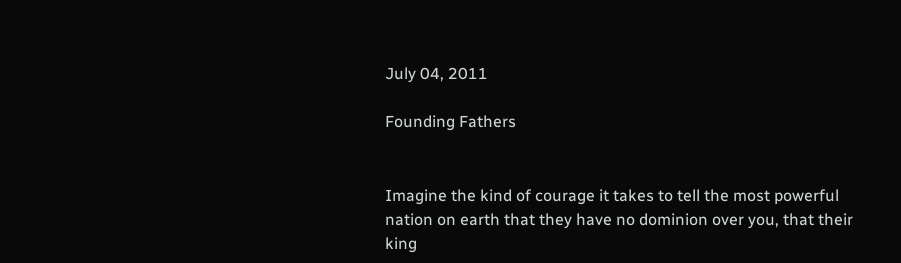July 04, 2011

Founding Fathers


Imagine the kind of courage it takes to tell the most powerful nation on earth that they have no dominion over you, that their king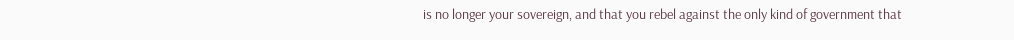is no longer your sovereign, and that you rebel against the only kind of government that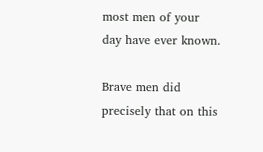most men of your day have ever known.

Brave men did precisely that on this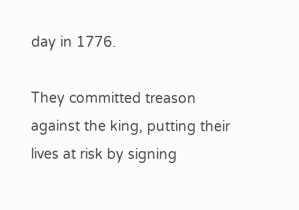day in 1776.

They committed treason against the king, putting their lives at risk by signing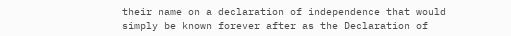their name on a declaration of independence that would simply be known forever after as the Declaration of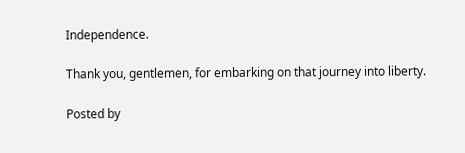Independence.

Thank you, gentlemen, for embarking on that journey into liberty.

Posted by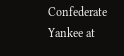Confederate Yankee at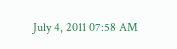July 4, 2011 07:58 AM